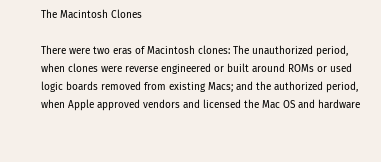The Macintosh Clones

There were two eras of Macintosh clones: The unauthorized period, when clones were reverse engineered or built around ROMs or used logic boards removed from existing Macs; and the authorized period, when Apple approved vendors and licensed the Mac OS and hardware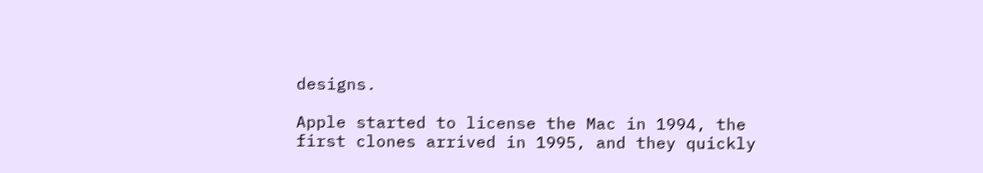designs.

Apple started to license the Mac in 1994, the first clones arrived in 1995, and they quickly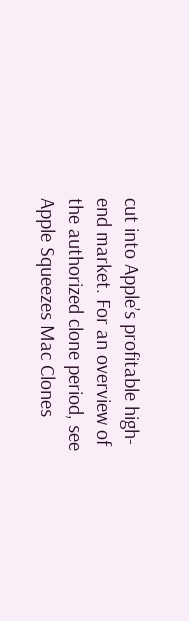cut into Apple’s profitable high-end market. For an overview of the authorized clone period, see Apple Squeezes Mac Clones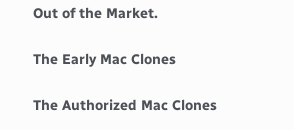Out of the Market.

The Early Mac Clones

The Authorized Mac Clones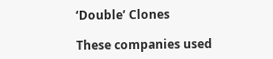‘Double’ Clones

These companies used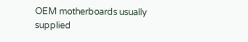OEM motherboards usually supplied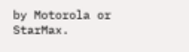by Motorola or StarMax.